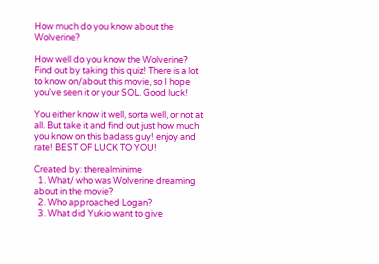How much do you know about the Wolverine?

How well do you know the Wolverine? Find out by taking this quiz! There is a lot to know on/about this movie, so I hope you've seen it or your SOL. Good luck!

You either know it well, sorta well, or not at all. But take it and find out just how much you know on this badass guy! enjoy and rate! BEST OF LUCK TO YOU!

Created by: therealminime
  1. What/ who was Wolverine dreaming about in the movie?
  2. Who approached Logan?
  3. What did Yukio want to give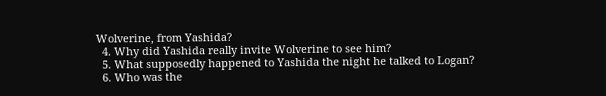Wolverine, from Yashida?
  4. Why did Yashida really invite Wolverine to see him?
  5. What supposedly happened to Yashida the night he talked to Logan?
  6. Who was the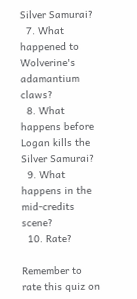Silver Samurai?
  7. What happened to Wolverine's adamantium claws?
  8. What happens before Logan kills the Silver Samurai?
  9. What happens in the mid-credits scene?
  10. Rate?

Remember to rate this quiz on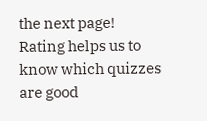the next page!
Rating helps us to know which quizzes are good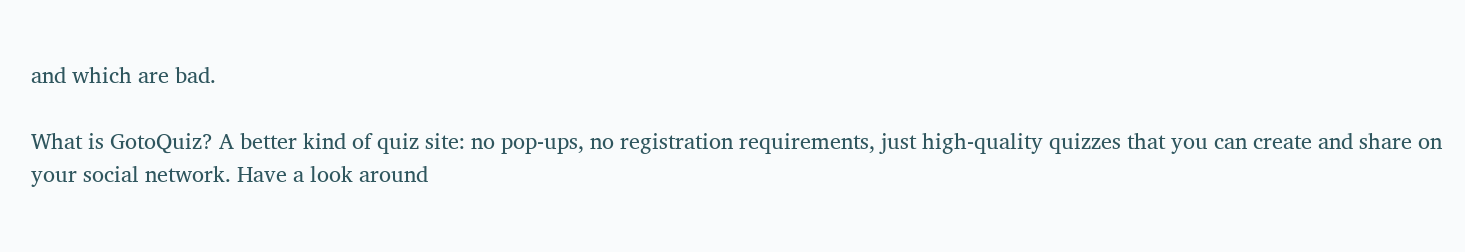and which are bad.

What is GotoQuiz? A better kind of quiz site: no pop-ups, no registration requirements, just high-quality quizzes that you can create and share on your social network. Have a look around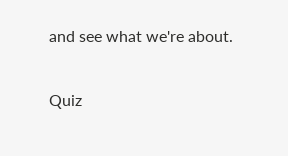and see what we're about.

Quiz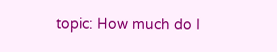topic: How much do I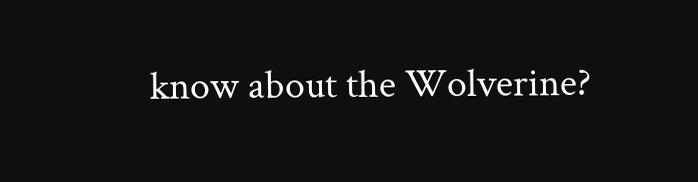know about the Wolverine?